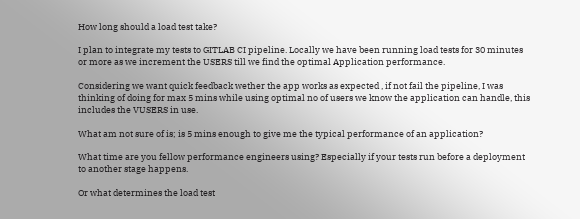How long should a load test take?

I plan to integrate my tests to GITLAB CI pipeline. Locally we have been running load tests for 30 minutes or more as we increment the USERS till we find the optimal Application performance.

Considering we want quick feedback wether the app works as expected , if not fail the pipeline, I was thinking of doing for max 5 mins while using optimal no of users we know the application can handle, this includes the VUSERS in use.

What am not sure of is; is 5 mins enough to give me the typical performance of an application?

What time are you fellow performance engineers using? Especially if your tests run before a deployment to another stage happens.

Or what determines the load test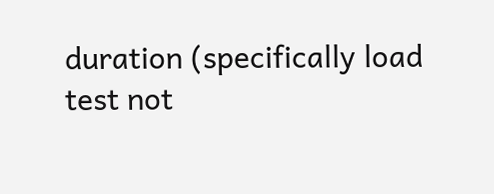duration (specifically load test not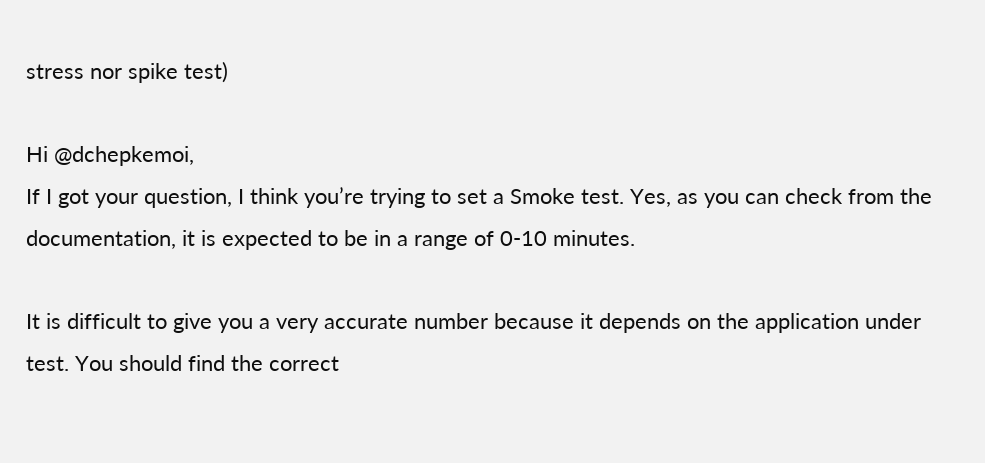stress nor spike test)

Hi @dchepkemoi,
If I got your question, I think you’re trying to set a Smoke test. Yes, as you can check from the documentation, it is expected to be in a range of 0-10 minutes.

It is difficult to give you a very accurate number because it depends on the application under test. You should find the correct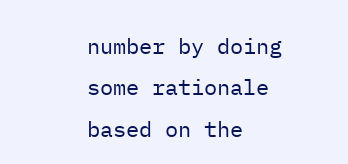number by doing some rationale based on the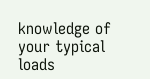knowledge of your typical loads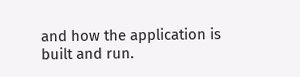and how the application is built and run.